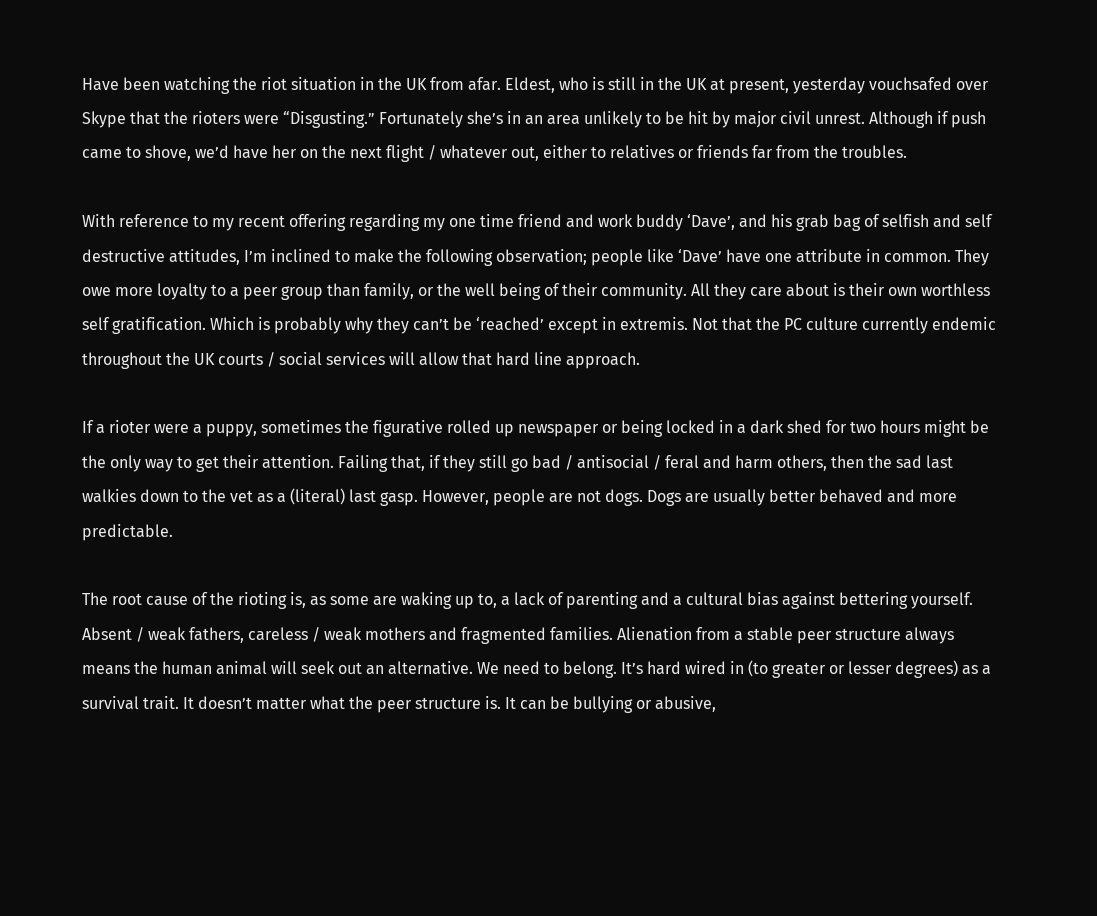Have been watching the riot situation in the UK from afar. Eldest, who is still in the UK at present, yesterday vouchsafed over Skype that the rioters were “Disgusting.” Fortunately she’s in an area unlikely to be hit by major civil unrest. Although if push came to shove, we’d have her on the next flight / whatever out, either to relatives or friends far from the troubles.

With reference to my recent offering regarding my one time friend and work buddy ‘Dave’, and his grab bag of selfish and self destructive attitudes, I’m inclined to make the following observation; people like ‘Dave’ have one attribute in common. They owe more loyalty to a peer group than family, or the well being of their community. All they care about is their own worthless self gratification. Which is probably why they can’t be ‘reached’ except in extremis. Not that the PC culture currently endemic throughout the UK courts / social services will allow that hard line approach.

If a rioter were a puppy, sometimes the figurative rolled up newspaper or being locked in a dark shed for two hours might be the only way to get their attention. Failing that, if they still go bad / antisocial / feral and harm others, then the sad last walkies down to the vet as a (literal) last gasp. However, people are not dogs. Dogs are usually better behaved and more predictable.

The root cause of the rioting is, as some are waking up to, a lack of parenting and a cultural bias against bettering yourself. Absent / weak fathers, careless / weak mothers and fragmented families. Alienation from a stable peer structure always means the human animal will seek out an alternative. We need to belong. It’s hard wired in (to greater or lesser degrees) as a survival trait. It doesn’t matter what the peer structure is. It can be bullying or abusive,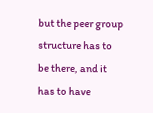but the peer group structure has to be there, and it has to have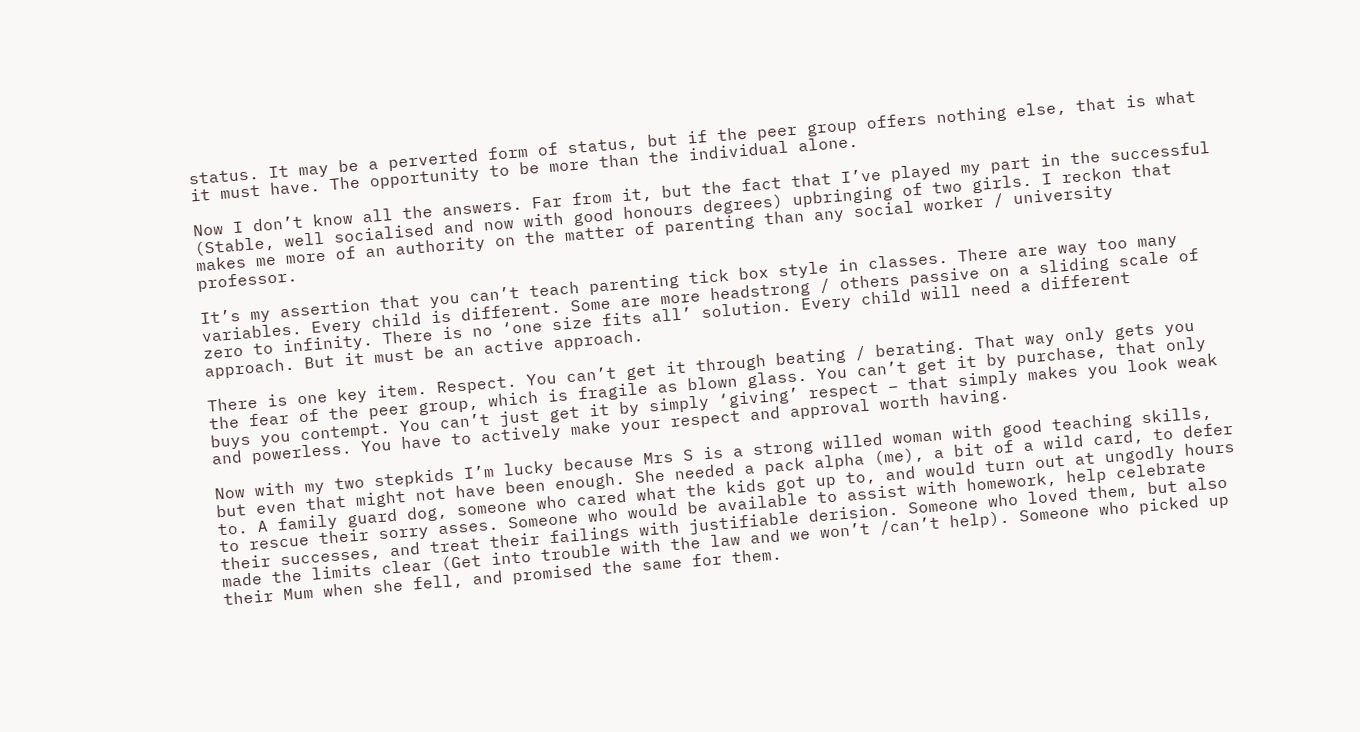status. It may be a perverted form of status, but if the peer group offers nothing else, that is what it must have. The opportunity to be more than the individual alone.

Now I don’t know all the answers. Far from it, but the fact that I’ve played my part in the successful (Stable, well socialised and now with good honours degrees) upbringing of two girls. I reckon that makes me more of an authority on the matter of parenting than any social worker / university professor.

It’s my assertion that you can’t teach parenting tick box style in classes. There are way too many variables. Every child is different. Some are more headstrong / others passive on a sliding scale of zero to infinity. There is no ‘one size fits all’ solution. Every child will need a different approach. But it must be an active approach.

There is one key item. Respect. You can’t get it through beating / berating. That way only gets you the fear of the peer group, which is fragile as blown glass. You can’t get it by purchase, that only buys you contempt. You can’t just get it by simply ‘giving’ respect – that simply makes you look weak and powerless. You have to actively make your respect and approval worth having.

Now with my two stepkids I’m lucky because Mrs S is a strong willed woman with good teaching skills, but even that might not have been enough. She needed a pack alpha (me), a bit of a wild card, to defer to. A family guard dog, someone who cared what the kids got up to, and would turn out at ungodly hours to rescue their sorry asses. Someone who would be available to assist with homework, help celebrate their successes, and treat their failings with justifiable derision. Someone who loved them, but also made the limits clear (Get into trouble with the law and we won’t /can’t help). Someone who picked up their Mum when she fell, and promised the same for them.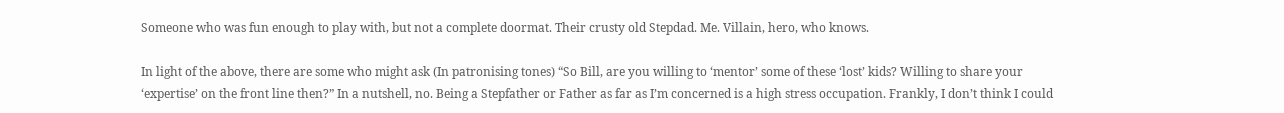Someone who was fun enough to play with, but not a complete doormat. Their crusty old Stepdad. Me. Villain, hero, who knows.

In light of the above, there are some who might ask (In patronising tones) “So Bill, are you willing to ‘mentor’ some of these ‘lost’ kids? Willing to share your ‘expertise’ on the front line then?” In a nutshell, no. Being a Stepfather or Father as far as I’m concerned is a high stress occupation. Frankly, I don’t think I could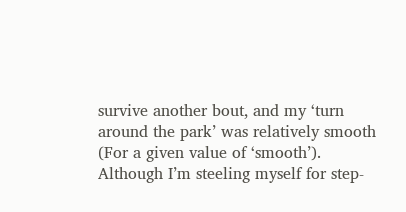survive another bout, and my ‘turn around the park’ was relatively smooth (For a given value of ‘smooth’). Although I’m steeling myself for step-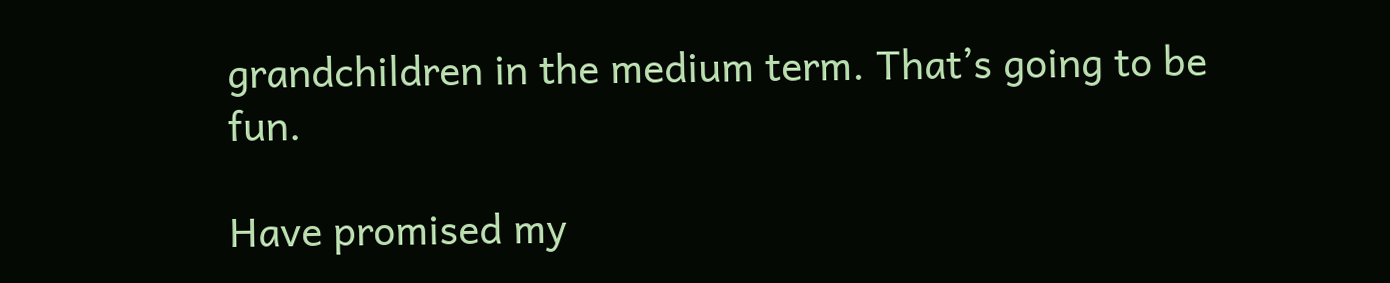grandchildren in the medium term. That’s going to be fun.

Have promised my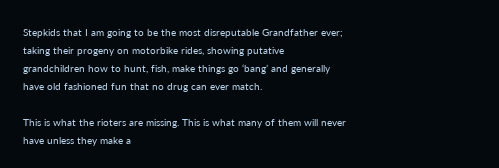Stepkids that I am going to be the most disreputable Grandfather ever; taking their progeny on motorbike rides, showing putative grandchildren how to hunt, fish, make things go ‘bang’ and generally have old fashioned fun that no drug can ever match.

This is what the rioters are missing. This is what many of them will never have unless they make a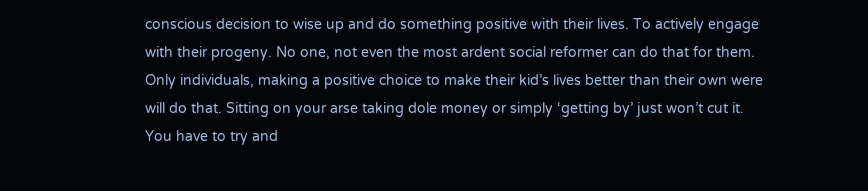conscious decision to wise up and do something positive with their lives. To actively engage with their progeny. No one, not even the most ardent social reformer can do that for them. Only individuals, making a positive choice to make their kid’s lives better than their own were will do that. Sitting on your arse taking dole money or simply ‘getting by’ just won’t cut it. You have to try and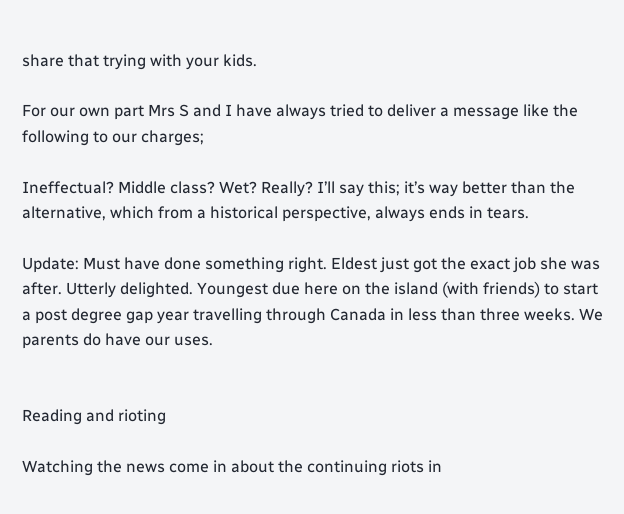share that trying with your kids.

For our own part Mrs S and I have always tried to deliver a message like the following to our charges;

Ineffectual? Middle class? Wet? Really? I’ll say this; it’s way better than the alternative, which from a historical perspective, always ends in tears.

Update: Must have done something right. Eldest just got the exact job she was after. Utterly delighted. Youngest due here on the island (with friends) to start a post degree gap year travelling through Canada in less than three weeks. We parents do have our uses.


Reading and rioting

Watching the news come in about the continuing riots in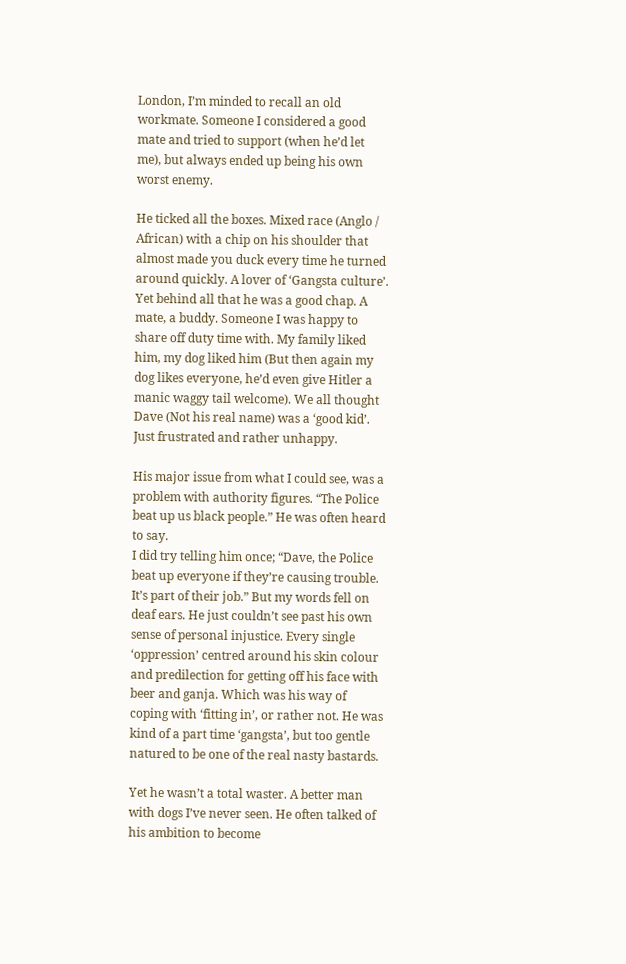London, I’m minded to recall an old workmate. Someone I considered a good mate and tried to support (when he’d let me), but always ended up being his own worst enemy.

He ticked all the boxes. Mixed race (Anglo / African) with a chip on his shoulder that almost made you duck every time he turned around quickly. A lover of ‘Gangsta culture’. Yet behind all that he was a good chap. A mate, a buddy. Someone I was happy to share off duty time with. My family liked him, my dog liked him (But then again my dog likes everyone, he’d even give Hitler a manic waggy tail welcome). We all thought Dave (Not his real name) was a ‘good kid’. Just frustrated and rather unhappy.

His major issue from what I could see, was a problem with authority figures. “The Police beat up us black people.” He was often heard to say.
I did try telling him once; “Dave, the Police beat up everyone if they’re causing trouble. It’s part of their job.” But my words fell on deaf ears. He just couldn’t see past his own sense of personal injustice. Every single ‘oppression’ centred around his skin colour and predilection for getting off his face with beer and ganja. Which was his way of coping with ‘fitting in’, or rather not. He was kind of a part time ‘gangsta’, but too gentle natured to be one of the real nasty bastards.

Yet he wasn’t a total waster. A better man with dogs I’ve never seen. He often talked of his ambition to become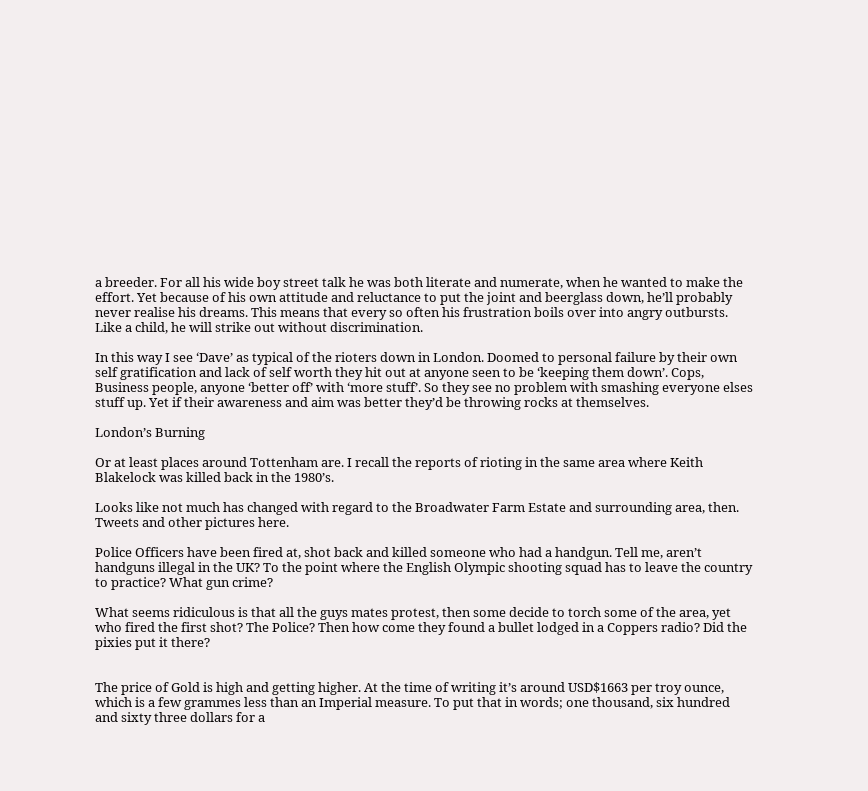a breeder. For all his wide boy street talk he was both literate and numerate, when he wanted to make the effort. Yet because of his own attitude and reluctance to put the joint and beerglass down, he’ll probably never realise his dreams. This means that every so often his frustration boils over into angry outbursts. Like a child, he will strike out without discrimination.

In this way I see ‘Dave’ as typical of the rioters down in London. Doomed to personal failure by their own self gratification and lack of self worth they hit out at anyone seen to be ‘keeping them down’. Cops, Business people, anyone ‘better off’ with ‘more stuff’. So they see no problem with smashing everyone elses stuff up. Yet if their awareness and aim was better they’d be throwing rocks at themselves.

London’s Burning

Or at least places around Tottenham are. I recall the reports of rioting in the same area where Keith Blakelock was killed back in the 1980’s.

Looks like not much has changed with regard to the Broadwater Farm Estate and surrounding area, then. Tweets and other pictures here.

Police Officers have been fired at, shot back and killed someone who had a handgun. Tell me, aren’t handguns illegal in the UK? To the point where the English Olympic shooting squad has to leave the country to practice? What gun crime?

What seems ridiculous is that all the guys mates protest, then some decide to torch some of the area, yet who fired the first shot? The Police? Then how come they found a bullet lodged in a Coppers radio? Did the pixies put it there?


The price of Gold is high and getting higher. At the time of writing it’s around USD$1663 per troy ounce, which is a few grammes less than an Imperial measure. To put that in words; one thousand, six hundred and sixty three dollars for a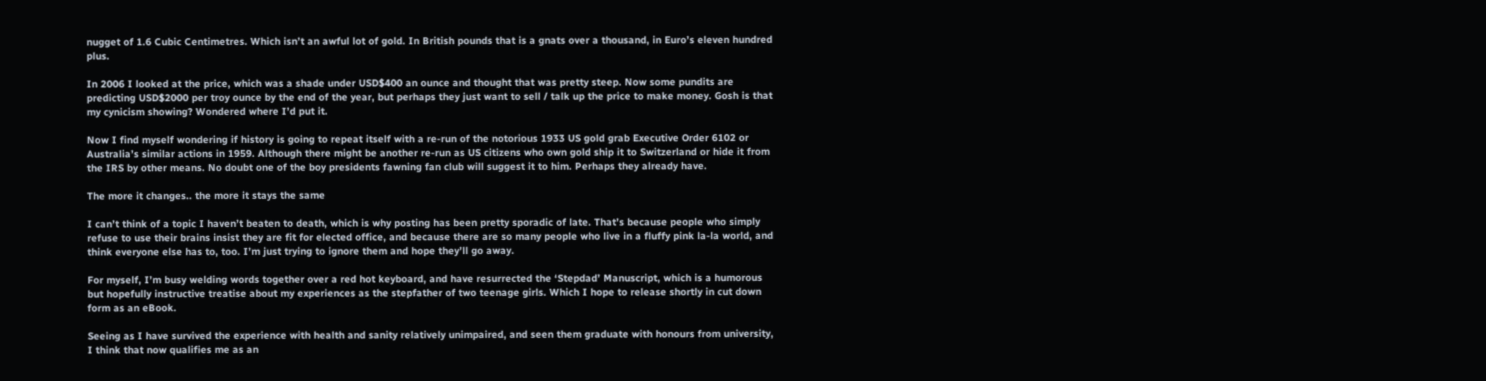nugget of 1.6 Cubic Centimetres. Which isn’t an awful lot of gold. In British pounds that is a gnats over a thousand, in Euro’s eleven hundred plus.

In 2006 I looked at the price, which was a shade under USD$400 an ounce and thought that was pretty steep. Now some pundits are predicting USD$2000 per troy ounce by the end of the year, but perhaps they just want to sell / talk up the price to make money. Gosh is that my cynicism showing? Wondered where I’d put it.

Now I find myself wondering if history is going to repeat itself with a re-run of the notorious 1933 US gold grab Executive Order 6102 or Australia’s similar actions in 1959. Although there might be another re-run as US citizens who own gold ship it to Switzerland or hide it from the IRS by other means. No doubt one of the boy presidents fawning fan club will suggest it to him. Perhaps they already have.

The more it changes.. the more it stays the same

I can’t think of a topic I haven’t beaten to death, which is why posting has been pretty sporadic of late. That’s because people who simply refuse to use their brains insist they are fit for elected office, and because there are so many people who live in a fluffy pink la-la world, and think everyone else has to, too. I’m just trying to ignore them and hope they’ll go away.

For myself, I’m busy welding words together over a red hot keyboard, and have resurrected the ‘Stepdad’ Manuscript, which is a humorous but hopefully instructive treatise about my experiences as the stepfather of two teenage girls. Which I hope to release shortly in cut down form as an eBook.

Seeing as I have survived the experience with health and sanity relatively unimpaired, and seen them graduate with honours from university, I think that now qualifies me as an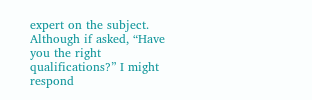expert on the subject. Although if asked, “Have you the right qualifications?” I might respond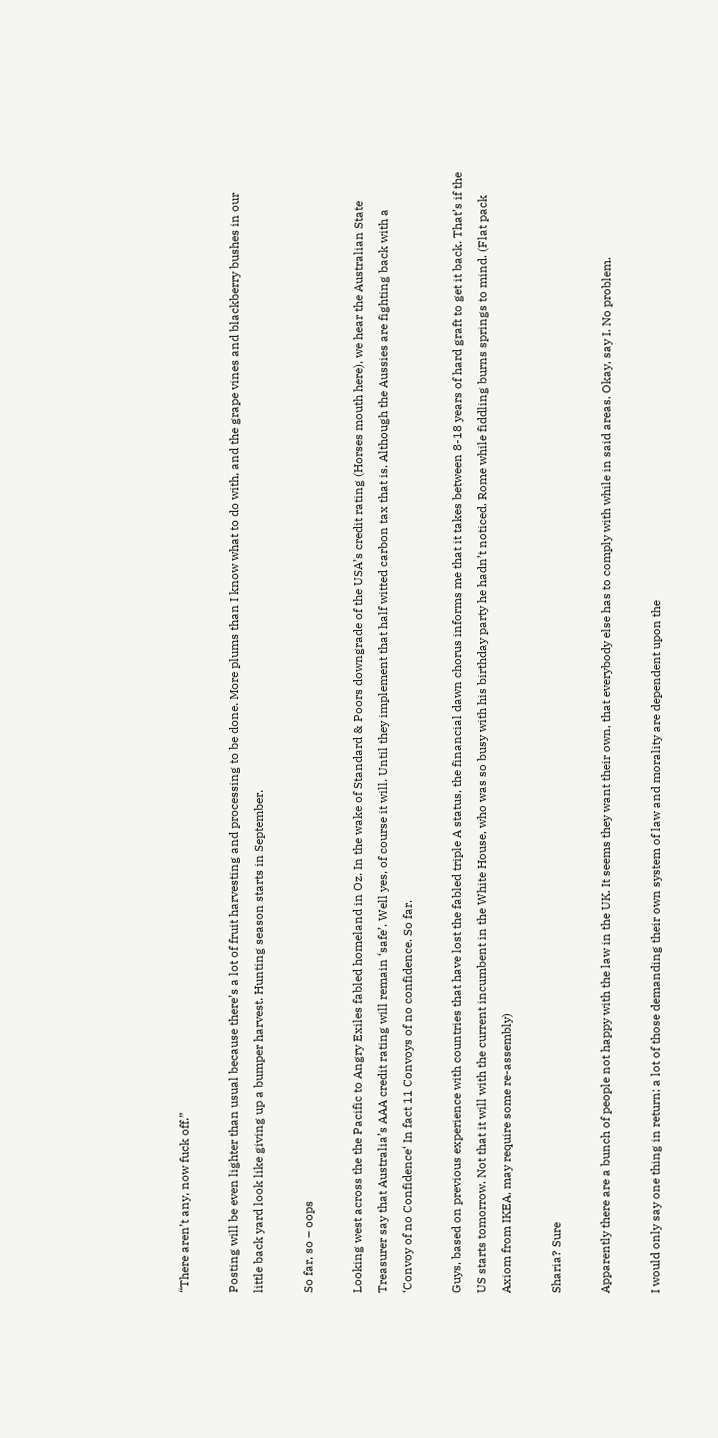“There aren’t any, now fuck off.”

Posting will be even lighter than usual because there’s a lot of fruit harvesting and processing to be done. More plums than I know what to do with, and the grape vines and blackberry bushes in our little back yard look like giving up a bumper harvest. Hunting season starts in September.

So far, so – oops

Looking west across the the Pacific to Angry Exiles fabled homeland in Oz. In the wake of Standard & Poors downgrade of the USA’s credit rating (Horses mouth here), we hear the Australian State Treasurer say that Australia’s AAA credit rating will remain ‘safe’. Well yes, of course it will. Until they implement that half witted carbon tax that is. Although the Aussies are fighting back with a ‘Convoy of no Confidence‘ In fact 11 Convoys of no confidence. So far.

Guys, based on previous experience with countries that have lost the fabled triple A status, the financial dawn chorus informs me that it takes between 8-18 years of hard graft to get it back. That’s if the US starts tomorrow. Not that it will with the current incumbent in the White House, who was so busy with his birthday party he hadn’t noticed. Rome while fiddling burns springs to mind. (Flat pack Axiom from IKEA, may require some re-assembly)

Sharia? Sure

Apparently there are a bunch of people not happy with the law in the UK. It seems they want their own, that everybody else has to comply with while in said areas. Okay, say I. No problem.

I would only say one thing in return; a lot of those demanding their own system of law and morality are dependent upon the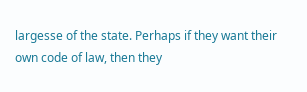largesse of the state. Perhaps if they want their own code of law, then they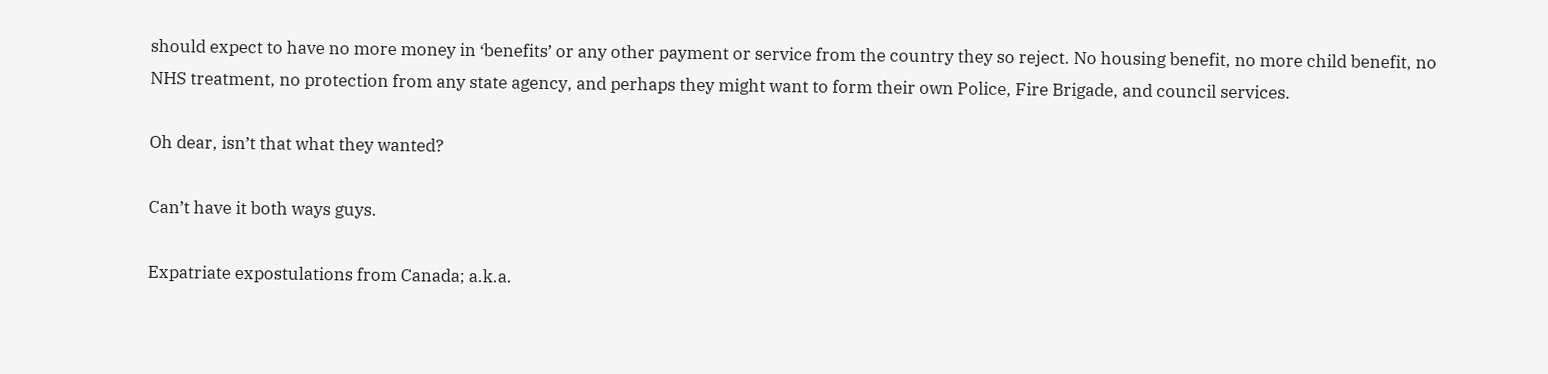should expect to have no more money in ‘benefits’ or any other payment or service from the country they so reject. No housing benefit, no more child benefit, no NHS treatment, no protection from any state agency, and perhaps they might want to form their own Police, Fire Brigade, and council services.

Oh dear, isn’t that what they wanted?

Can’t have it both ways guys.

Expatriate expostulations from Canada; a.k.a.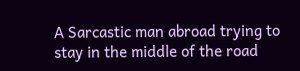A Sarcastic man abroad trying to stay in the middle of the road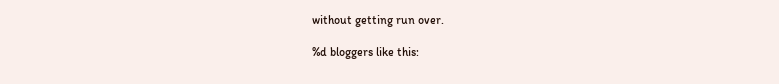without getting run over.

%d bloggers like this: